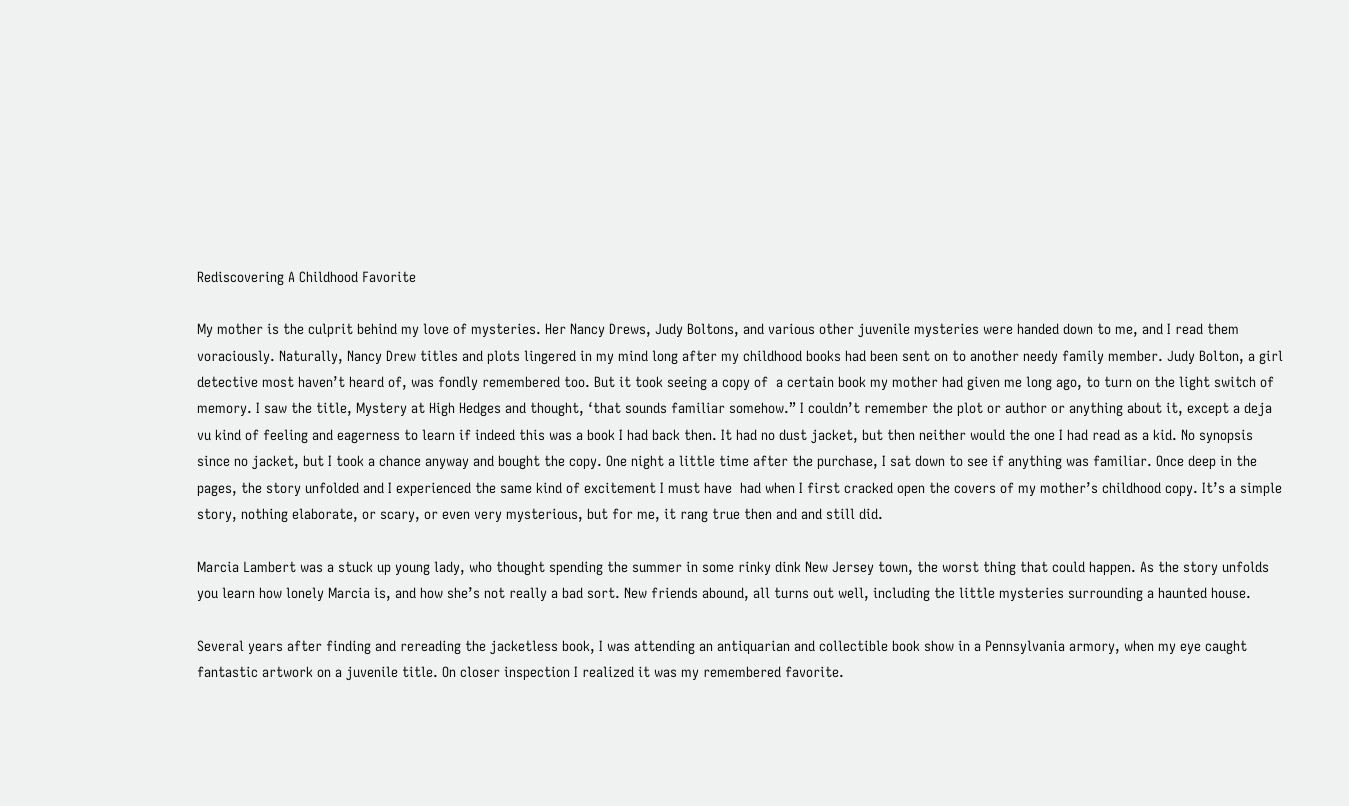Rediscovering A Childhood Favorite

My mother is the culprit behind my love of mysteries. Her Nancy Drews, Judy Boltons, and various other juvenile mysteries were handed down to me, and I read them voraciously. Naturally, Nancy Drew titles and plots lingered in my mind long after my childhood books had been sent on to another needy family member. Judy Bolton, a girl detective most haven’t heard of, was fondly remembered too. But it took seeing a copy of  a certain book my mother had given me long ago, to turn on the light switch of memory. I saw the title, Mystery at High Hedges and thought, ‘that sounds familiar somehow.” I couldn’t remember the plot or author or anything about it, except a deja vu kind of feeling and eagerness to learn if indeed this was a book I had back then. It had no dust jacket, but then neither would the one I had read as a kid. No synopsis since no jacket, but I took a chance anyway and bought the copy. One night a little time after the purchase, I sat down to see if anything was familiar. Once deep in the pages, the story unfolded and I experienced the same kind of excitement I must have  had when I first cracked open the covers of my mother’s childhood copy. It’s a simple story, nothing elaborate, or scary, or even very mysterious, but for me, it rang true then and and still did.

Marcia Lambert was a stuck up young lady, who thought spending the summer in some rinky dink New Jersey town, the worst thing that could happen. As the story unfolds you learn how lonely Marcia is, and how she’s not really a bad sort. New friends abound, all turns out well, including the little mysteries surrounding a haunted house.

Several years after finding and rereading the jacketless book, I was attending an antiquarian and collectible book show in a Pennsylvania armory, when my eye caught fantastic artwork on a juvenile title. On closer inspection I realized it was my remembered favorite.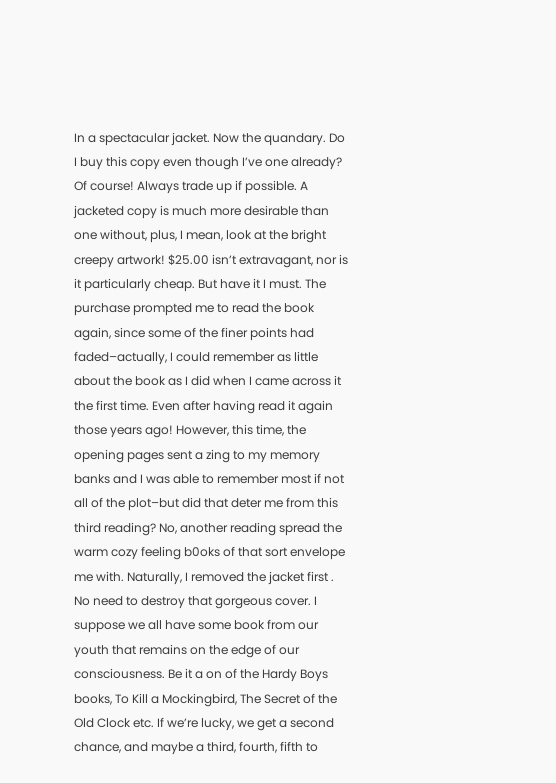In a spectacular jacket. Now the quandary. Do I buy this copy even though I’ve one already?  Of course! Always trade up if possible. A jacketed copy is much more desirable than one without, plus, I mean, look at the bright creepy artwork! $25.00 isn’t extravagant, nor is it particularly cheap. But have it I must. The purchase prompted me to read the book again, since some of the finer points had faded–actually, I could remember as little about the book as I did when I came across it the first time. Even after having read it again  those years ago! However, this time, the opening pages sent a zing to my memory banks and I was able to remember most if not all of the plot–but did that deter me from this third reading? No, another reading spread the warm cozy feeling b0oks of that sort envelope me with. Naturally, I removed the jacket first . No need to destroy that gorgeous cover. I suppose we all have some book from our youth that remains on the edge of our consciousness. Be it a on of the Hardy Boys books, To Kill a Mockingbird, The Secret of the Old Clock etc. If we’re lucky, we get a second chance, and maybe a third, fourth, fifth to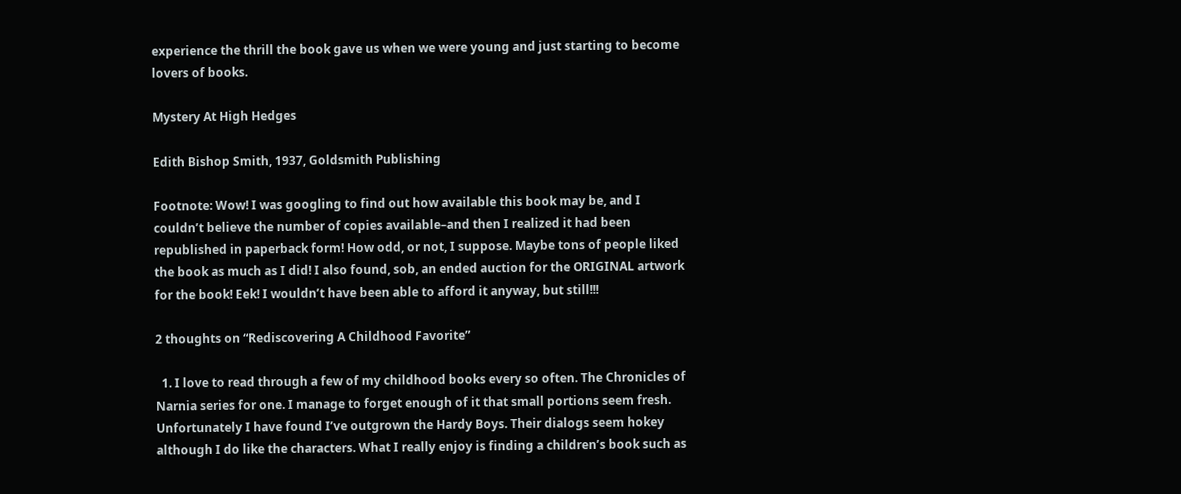experience the thrill the book gave us when we were young and just starting to become lovers of books.

Mystery At High Hedges

Edith Bishop Smith, 1937, Goldsmith Publishing

Footnote: Wow! I was googling to find out how available this book may be, and I couldn’t believe the number of copies available–and then I realized it had been republished in paperback form! How odd, or not, I suppose. Maybe tons of people liked the book as much as I did! I also found, sob, an ended auction for the ORIGINAL artwork for the book! Eek! I wouldn’t have been able to afford it anyway, but still!!!

2 thoughts on “Rediscovering A Childhood Favorite”

  1. I love to read through a few of my childhood books every so often. The Chronicles of Narnia series for one. I manage to forget enough of it that small portions seem fresh. Unfortunately I have found I’ve outgrown the Hardy Boys. Their dialogs seem hokey although I do like the characters. What I really enjoy is finding a children’s book such as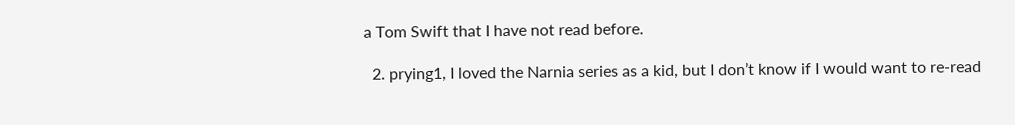a Tom Swift that I have not read before.

  2. prying1, I loved the Narnia series as a kid, but I don’t know if I would want to re-read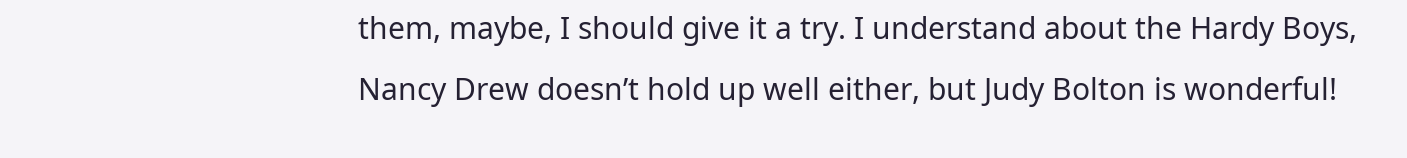them, maybe, I should give it a try. I understand about the Hardy Boys, Nancy Drew doesn’t hold up well either, but Judy Bolton is wonderful!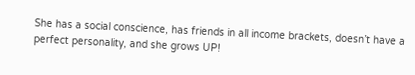She has a social conscience, has friends in all income brackets, doesn’t have a perfect personality, and she grows UP!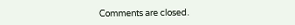Comments are closed.